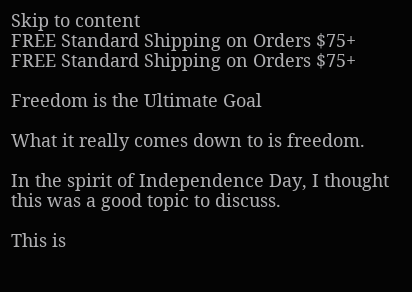Skip to content
FREE Standard Shipping on Orders $75+
FREE Standard Shipping on Orders $75+

Freedom is the Ultimate Goal

What it really comes down to is freedom.

In the spirit of Independence Day, I thought this was a good topic to discuss.

This is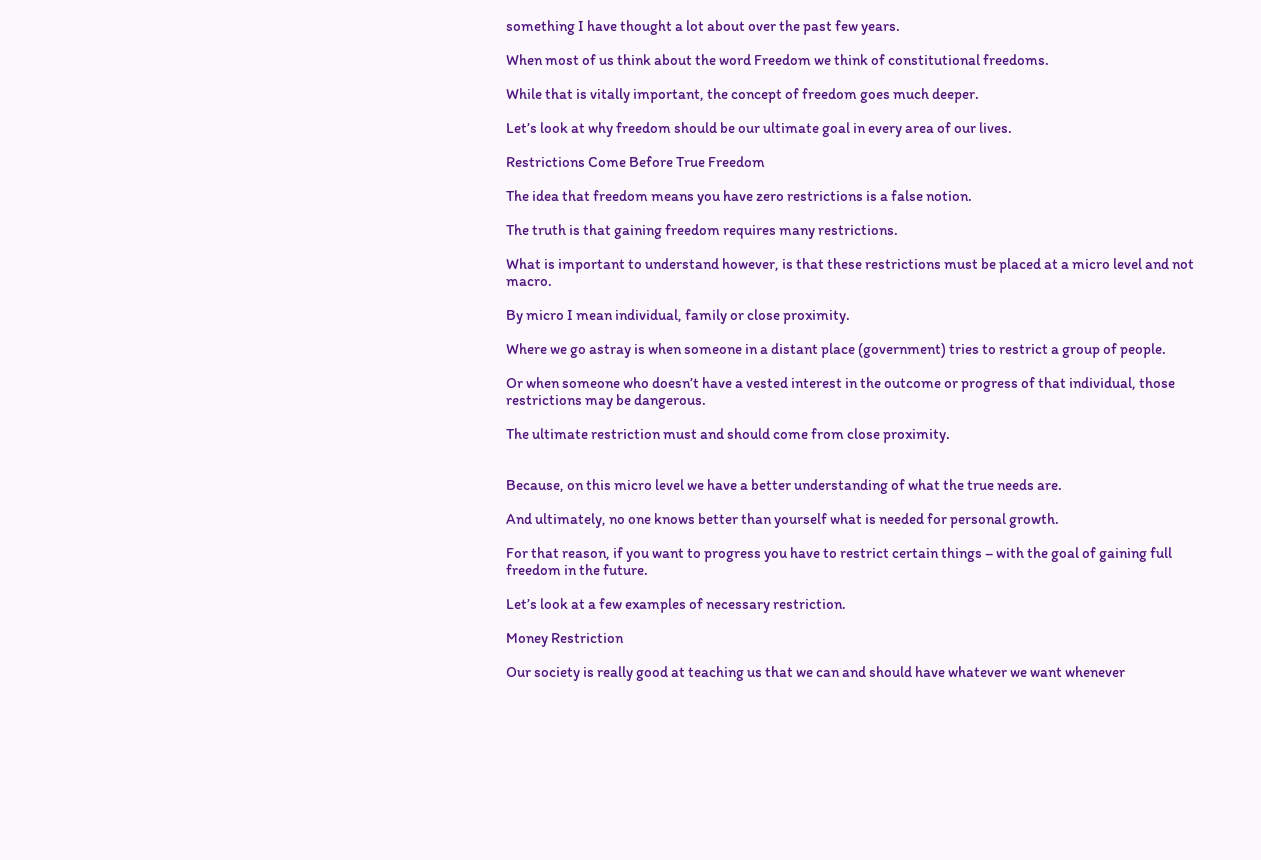something I have thought a lot about over the past few years.

When most of us think about the word Freedom we think of constitutional freedoms.

While that is vitally important, the concept of freedom goes much deeper.

Let’s look at why freedom should be our ultimate goal in every area of our lives.

Restrictions Come Before True Freedom

The idea that freedom means you have zero restrictions is a false notion.

The truth is that gaining freedom requires many restrictions.

What is important to understand however, is that these restrictions must be placed at a micro level and not macro.

By micro I mean individual, family or close proximity.

Where we go astray is when someone in a distant place (government) tries to restrict a group of people.

Or when someone who doesn’t have a vested interest in the outcome or progress of that individual, those restrictions may be dangerous.

The ultimate restriction must and should come from close proximity.


Because, on this micro level we have a better understanding of what the true needs are.

And ultimately, no one knows better than yourself what is needed for personal growth.

For that reason, if you want to progress you have to restrict certain things – with the goal of gaining full freedom in the future.

Let’s look at a few examples of necessary restriction.

Money Restriction

Our society is really good at teaching us that we can and should have whatever we want whenever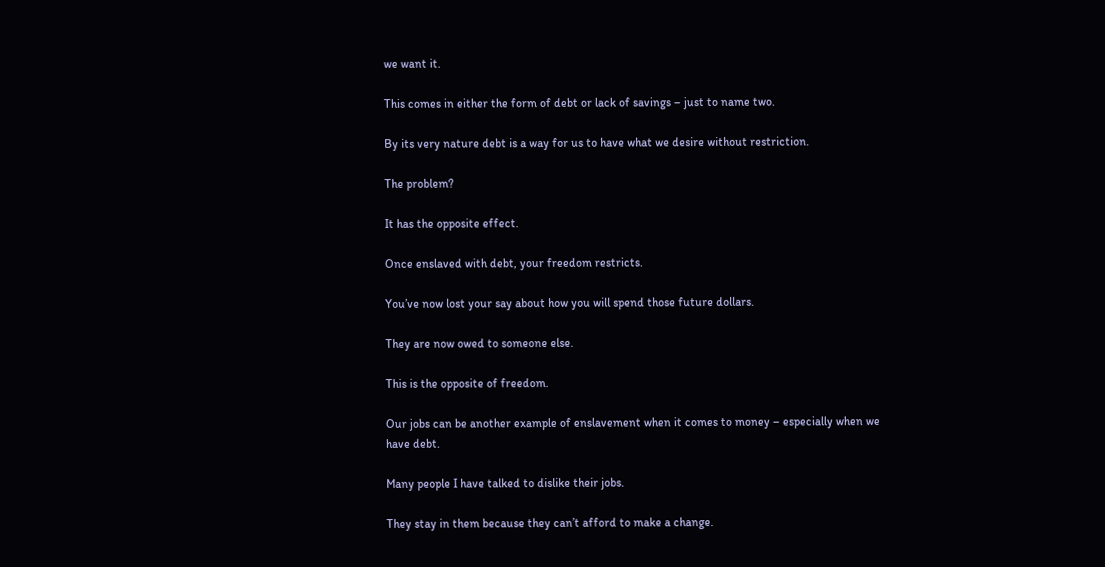we want it.

This comes in either the form of debt or lack of savings – just to name two.

By its very nature debt is a way for us to have what we desire without restriction.

The problem?

It has the opposite effect.

Once enslaved with debt, your freedom restricts.

You’ve now lost your say about how you will spend those future dollars.

They are now owed to someone else.

This is the opposite of freedom.

Our jobs can be another example of enslavement when it comes to money – especially when we have debt.

Many people I have talked to dislike their jobs.

They stay in them because they can’t afford to make a change.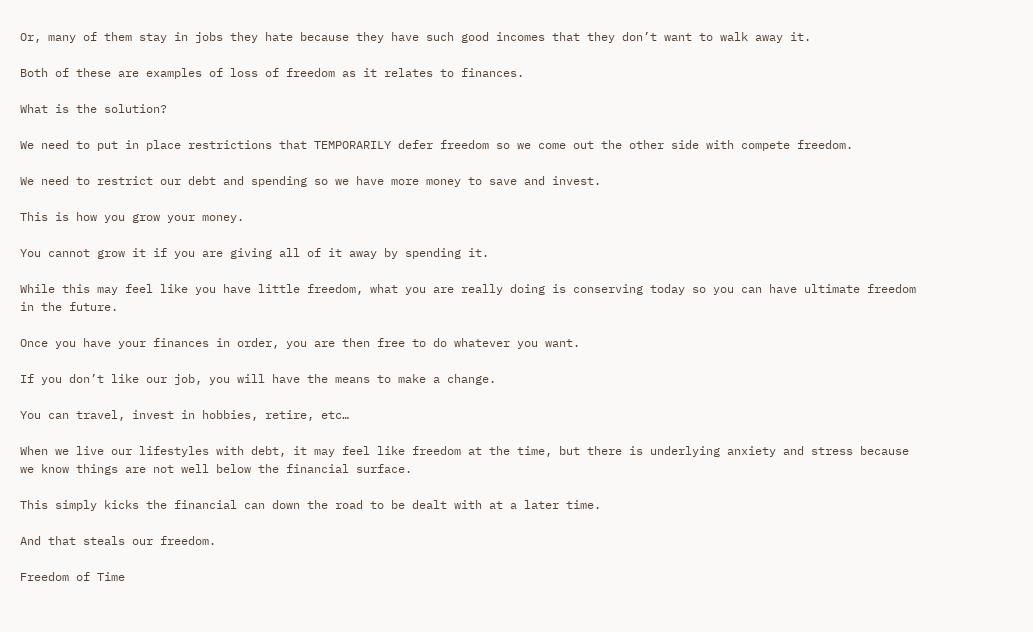Or, many of them stay in jobs they hate because they have such good incomes that they don’t want to walk away it.

Both of these are examples of loss of freedom as it relates to finances.

What is the solution?

We need to put in place restrictions that TEMPORARILY defer freedom so we come out the other side with compete freedom.

We need to restrict our debt and spending so we have more money to save and invest.

This is how you grow your money.

You cannot grow it if you are giving all of it away by spending it.

While this may feel like you have little freedom, what you are really doing is conserving today so you can have ultimate freedom in the future.

Once you have your finances in order, you are then free to do whatever you want.

If you don’t like our job, you will have the means to make a change.

You can travel, invest in hobbies, retire, etc…

When we live our lifestyles with debt, it may feel like freedom at the time, but there is underlying anxiety and stress because we know things are not well below the financial surface.

This simply kicks the financial can down the road to be dealt with at a later time.

And that steals our freedom.

Freedom of Time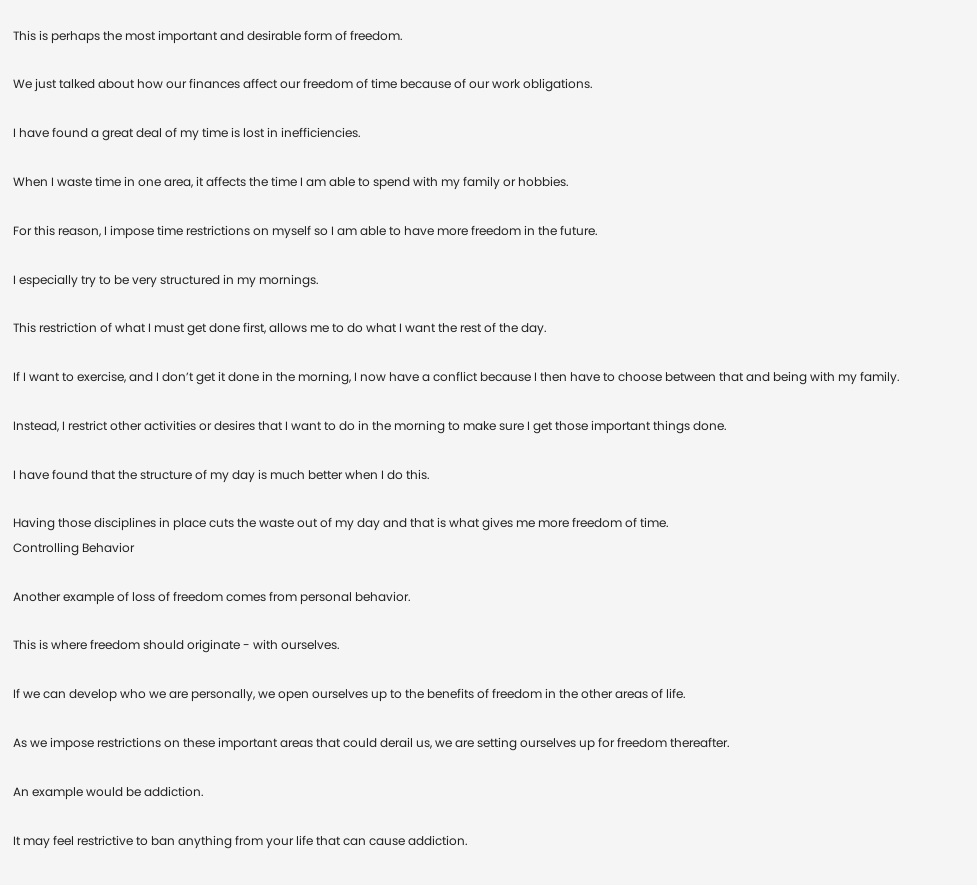This is perhaps the most important and desirable form of freedom.

We just talked about how our finances affect our freedom of time because of our work obligations.

I have found a great deal of my time is lost in inefficiencies.

When I waste time in one area, it affects the time I am able to spend with my family or hobbies.

For this reason, I impose time restrictions on myself so I am able to have more freedom in the future.

I especially try to be very structured in my mornings.

This restriction of what I must get done first, allows me to do what I want the rest of the day.

If I want to exercise, and I don’t get it done in the morning, I now have a conflict because I then have to choose between that and being with my family.

Instead, I restrict other activities or desires that I want to do in the morning to make sure I get those important things done.

I have found that the structure of my day is much better when I do this.

Having those disciplines in place cuts the waste out of my day and that is what gives me more freedom of time.
Controlling Behavior

Another example of loss of freedom comes from personal behavior.

This is where freedom should originate - with ourselves.

If we can develop who we are personally, we open ourselves up to the benefits of freedom in the other areas of life.

As we impose restrictions on these important areas that could derail us, we are setting ourselves up for freedom thereafter.

An example would be addiction.

It may feel restrictive to ban anything from your life that can cause addiction.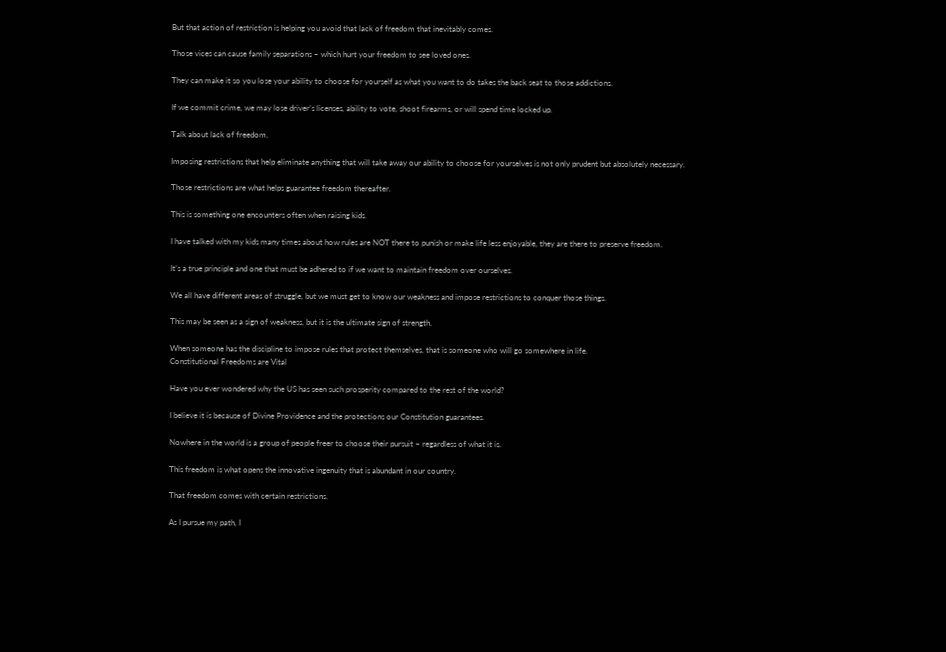But that action of restriction is helping you avoid that lack of freedom that inevitably comes.

Those vices can cause family separations – which hurt your freedom to see loved ones.

They can make it so you lose your ability to choose for yourself as what you want to do takes the back seat to those addictions.

If we commit crime, we may lose driver’s licenses, ability to vote, shoot firearms, or will spend time locked up.

Talk about lack of freedom.

Imposing restrictions that help eliminate anything that will take away our ability to choose for yourselves is not only prudent but absolutely necessary.

Those restrictions are what helps guarantee freedom thereafter.

This is something one encounters often when raising kids.

I have talked with my kids many times about how rules are NOT there to punish or make life less enjoyable, they are there to preserve freedom.

It’s a true principle and one that must be adhered to if we want to maintain freedom over ourselves.

We all have different areas of struggle, but we must get to know our weakness and impose restrictions to conquer those things.

This may be seen as a sign of weakness, but it is the ultimate sign of strength.

When someone has the discipline to impose rules that protect themselves, that is someone who will go somewhere in life.
Constitutional Freedoms are Vital

Have you ever wondered why the US has seen such prosperity compared to the rest of the world?

I believe it is because of Divine Providence and the protections our Constitution guarantees.

Nowhere in the world is a group of people freer to choose their pursuit – regardless of what it is.

This freedom is what opens the innovative ingenuity that is abundant in our country.

That freedom comes with certain restrictions.

As I pursue my path, I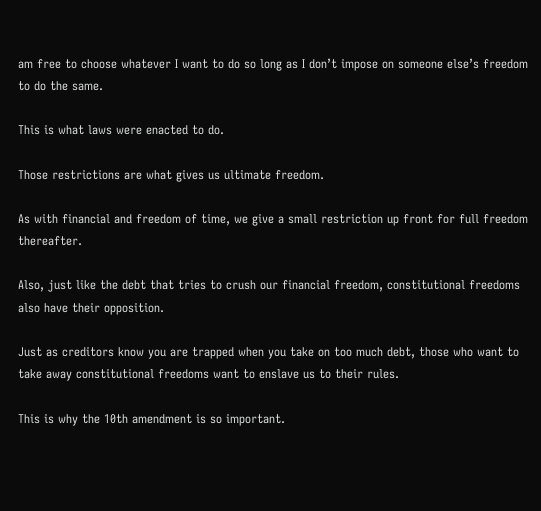am free to choose whatever I want to do so long as I don’t impose on someone else’s freedom to do the same.

This is what laws were enacted to do.

Those restrictions are what gives us ultimate freedom.

As with financial and freedom of time, we give a small restriction up front for full freedom thereafter.

Also, just like the debt that tries to crush our financial freedom, constitutional freedoms also have their opposition.

Just as creditors know you are trapped when you take on too much debt, those who want to take away constitutional freedoms want to enslave us to their rules.

This is why the 10th amendment is so important.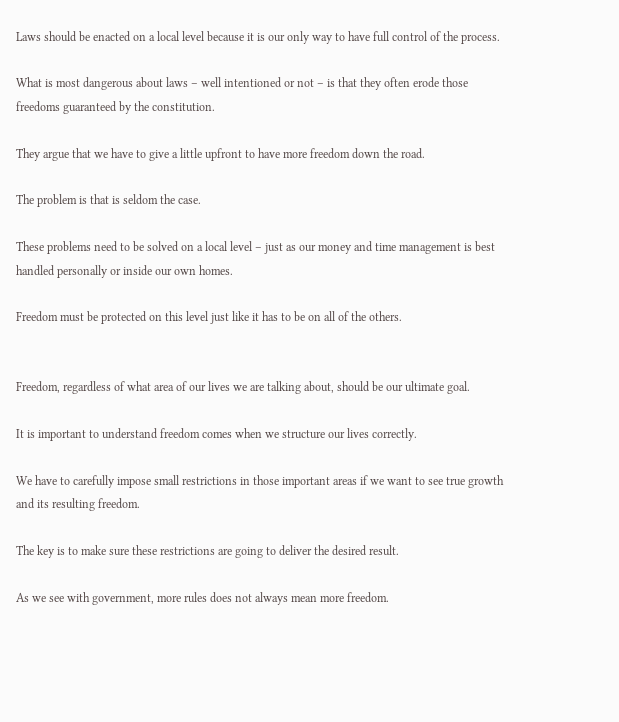Laws should be enacted on a local level because it is our only way to have full control of the process.

What is most dangerous about laws – well intentioned or not – is that they often erode those freedoms guaranteed by the constitution.

They argue that we have to give a little upfront to have more freedom down the road.

The problem is that is seldom the case.

These problems need to be solved on a local level – just as our money and time management is best handled personally or inside our own homes.

Freedom must be protected on this level just like it has to be on all of the others.


Freedom, regardless of what area of our lives we are talking about, should be our ultimate goal.

It is important to understand freedom comes when we structure our lives correctly.

We have to carefully impose small restrictions in those important areas if we want to see true growth and its resulting freedom.

The key is to make sure these restrictions are going to deliver the desired result.

As we see with government, more rules does not always mean more freedom.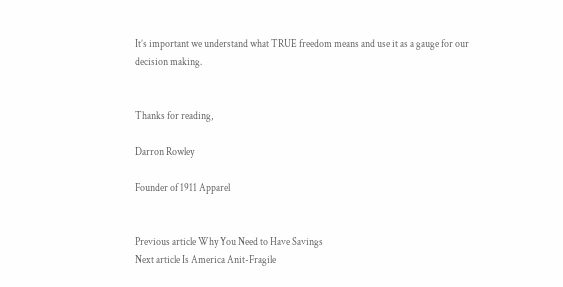It’s important we understand what TRUE freedom means and use it as a gauge for our decision making.


Thanks for reading,

Darron Rowley

Founder of 1911 Apparel


Previous article Why You Need to Have Savings
Next article Is America Anit-Fragile